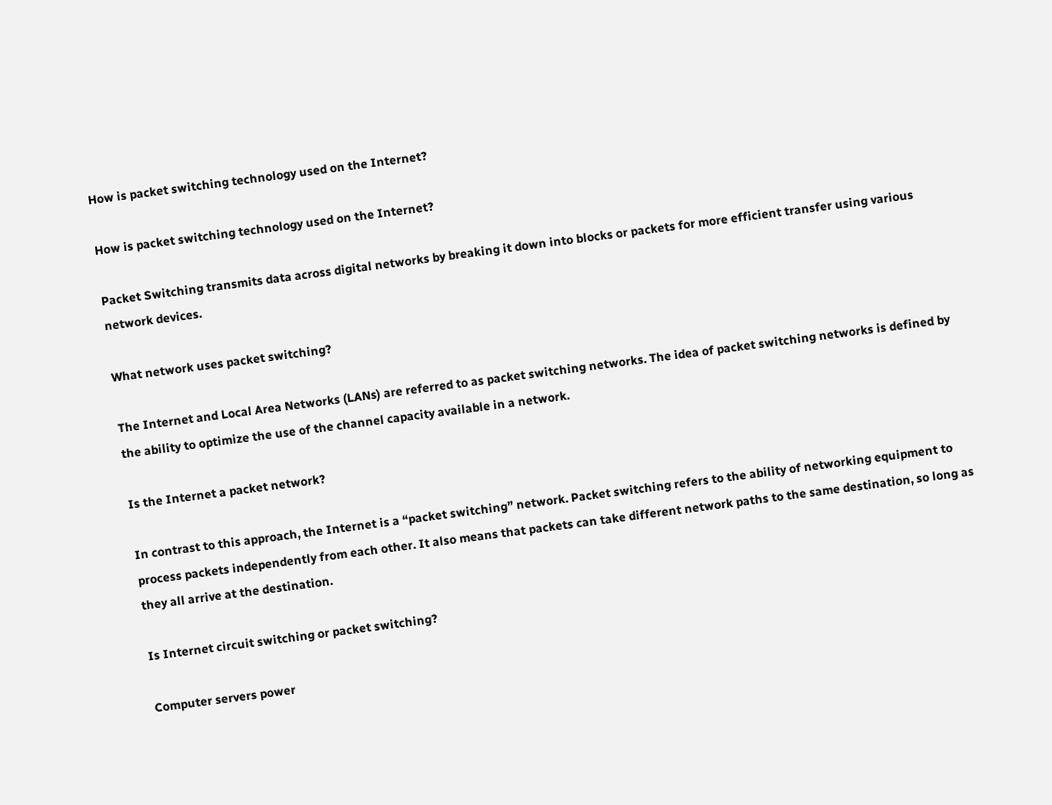How is packet switching technology used on the Internet?

How is packet switching technology used on the Internet?

Packet Switching transmits data across digital networks by breaking it down into blocks or packets for more efficient transfer using various network devices.

What network uses packet switching?

The Internet and Local Area Networks (LANs) are referred to as packet switching networks. The idea of packet switching networks is defined by the ability to optimize the use of the channel capacity available in a network.

Is the Internet a packet network?

In contrast to this approach, the Internet is a “packet switching” network. Packet switching refers to the ability of networking equipment to process packets independently from each other. It also means that packets can take different network paths to the same destination, so long as they all arrive at the destination.

Is Internet circuit switching or packet switching?

Computer servers power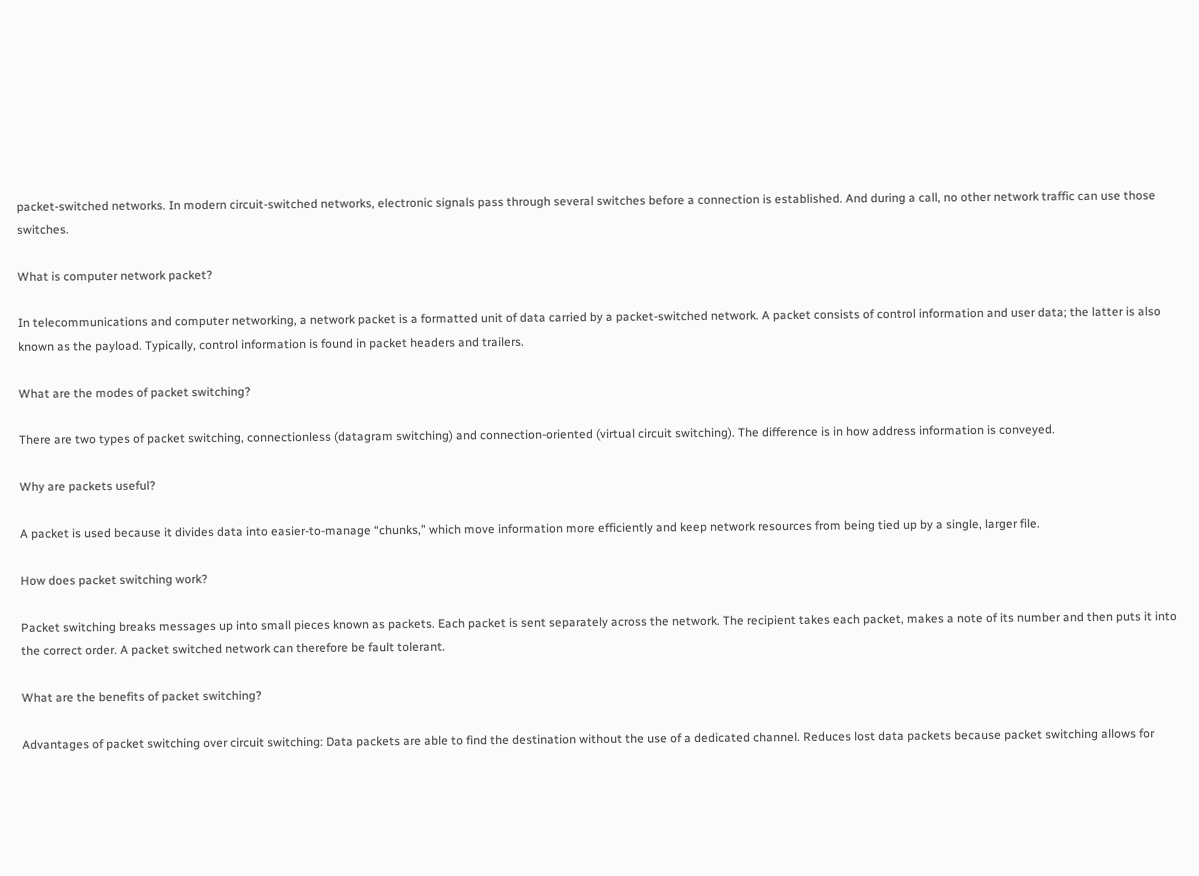packet-switched networks. In modern circuit-switched networks, electronic signals pass through several switches before a connection is established. And during a call, no other network traffic can use those switches.

What is computer network packet?

In telecommunications and computer networking, a network packet is a formatted unit of data carried by a packet-switched network. A packet consists of control information and user data; the latter is also known as the payload. Typically, control information is found in packet headers and trailers.

What are the modes of packet switching?

There are two types of packet switching, connectionless (datagram switching) and connection-oriented (virtual circuit switching). The difference is in how address information is conveyed.

Why are packets useful?

A packet is used because it divides data into easier-to-manage “chunks,” which move information more efficiently and keep network resources from being tied up by a single, larger file.

How does packet switching work?

Packet switching breaks messages up into small pieces known as packets. Each packet is sent separately across the network. The recipient takes each packet, makes a note of its number and then puts it into the correct order. A packet switched network can therefore be fault tolerant.

What are the benefits of packet switching?

Advantages of packet switching over circuit switching: Data packets are able to find the destination without the use of a dedicated channel. Reduces lost data packets because packet switching allows for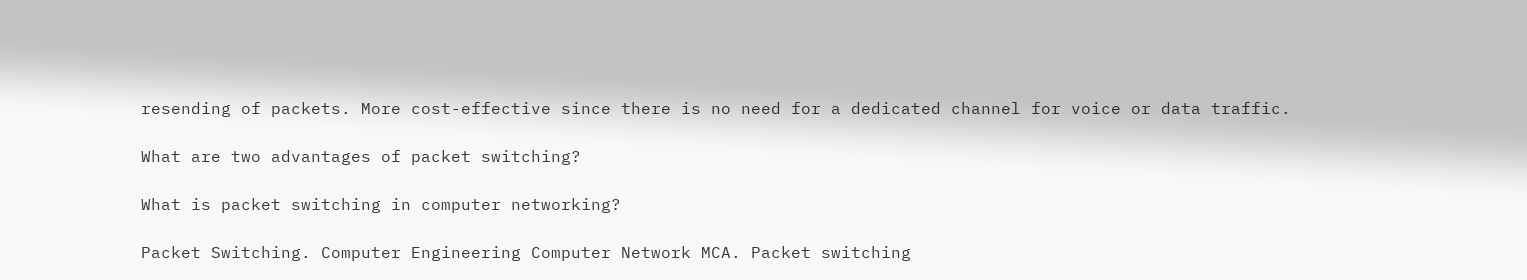resending of packets. More cost-effective since there is no need for a dedicated channel for voice or data traffic.

What are two advantages of packet switching?

What is packet switching in computer networking?

Packet Switching. Computer Engineering Computer Network MCA. Packet switching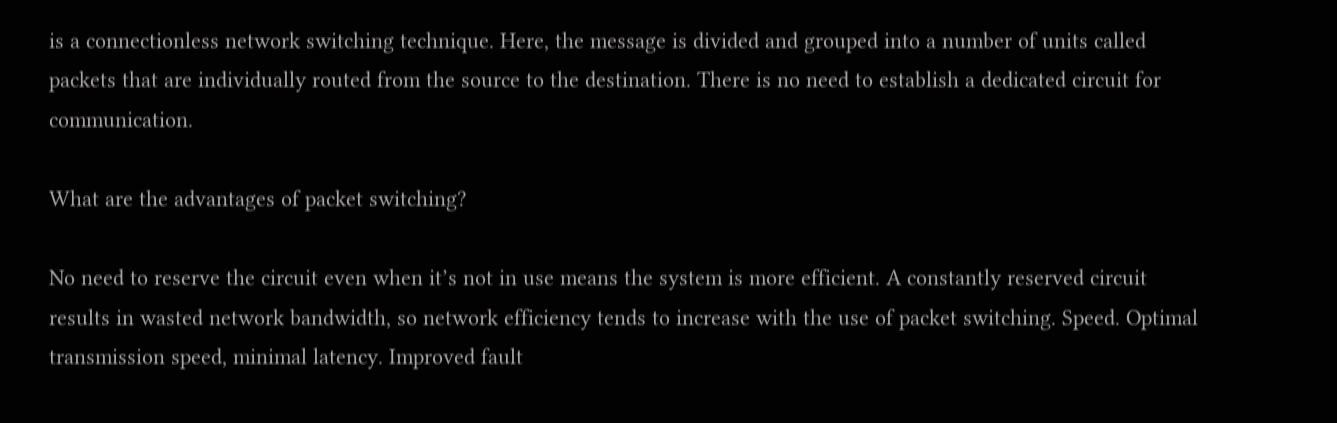is a connectionless network switching technique. Here, the message is divided and grouped into a number of units called packets that are individually routed from the source to the destination. There is no need to establish a dedicated circuit for communication.

What are the advantages of packet switching?

No need to reserve the circuit even when it’s not in use means the system is more efficient. A constantly reserved circuit results in wasted network bandwidth, so network efficiency tends to increase with the use of packet switching. Speed. Optimal transmission speed, minimal latency. Improved fault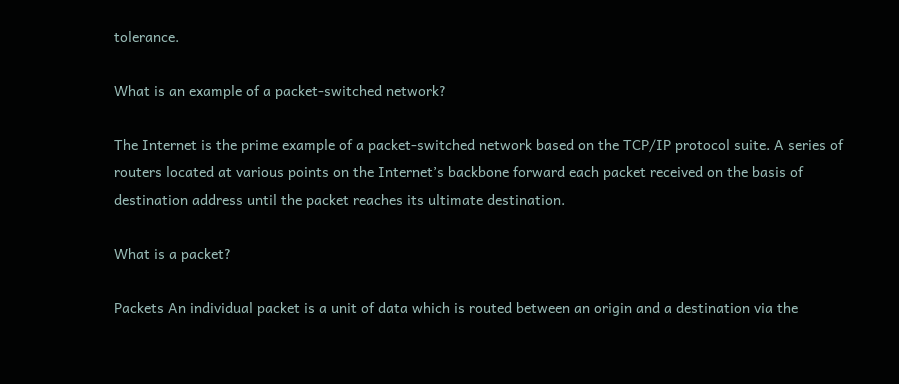tolerance.

What is an example of a packet-switched network?

The Internet is the prime example of a packet-switched network based on the TCP/IP protocol suite. A series of routers located at various points on the Internet’s backbone forward each packet received on the basis of destination address until the packet reaches its ultimate destination.

What is a packet?

Packets An individual packet is a unit of data which is routed between an origin and a destination via the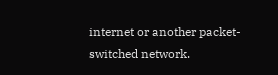internet or another packet-switched network.